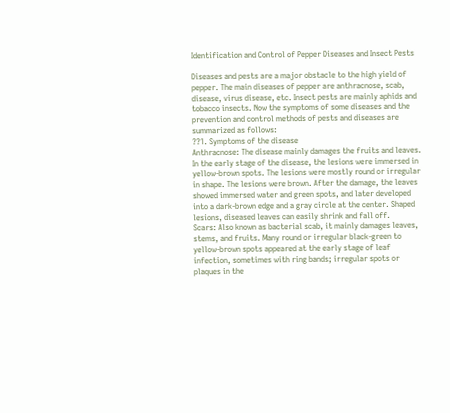Identification and Control of Pepper Diseases and Insect Pests

Diseases and pests are a major obstacle to the high yield of pepper. The main diseases of pepper are anthracnose, scab, disease, virus disease, etc. Insect pests are mainly aphids and tobacco insects. Now the symptoms of some diseases and the prevention and control methods of pests and diseases are summarized as follows:
??1. Symptoms of the disease
Anthracnose: The disease mainly damages the fruits and leaves. In the early stage of the disease, the lesions were immersed in yellow-brown spots. The lesions were mostly round or irregular in shape. The lesions were brown. After the damage, the leaves showed immersed water and green spots, and later developed into a dark-brown edge and a gray circle at the center. Shaped lesions, diseased leaves can easily shrink and fall off.
Scars: Also known as bacterial scab, it mainly damages leaves, stems, and fruits. Many round or irregular black-green to yellow-brown spots appeared at the early stage of leaf infection, sometimes with ring bands; irregular spots or plaques in the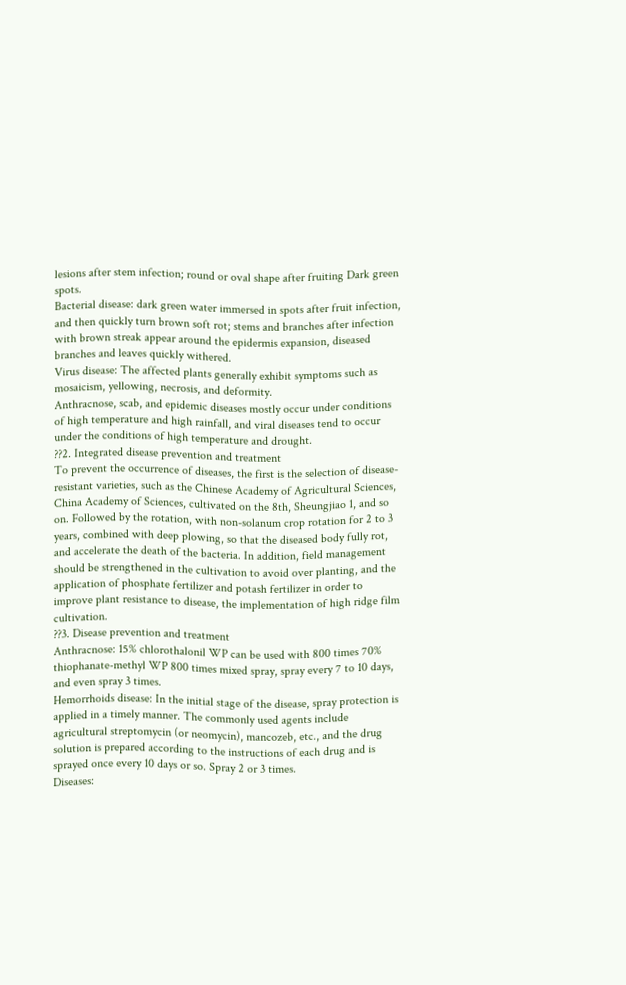lesions after stem infection; round or oval shape after fruiting Dark green spots.
Bacterial disease: dark green water immersed in spots after fruit infection, and then quickly turn brown soft rot; stems and branches after infection with brown streak appear around the epidermis expansion, diseased branches and leaves quickly withered.
Virus disease: The affected plants generally exhibit symptoms such as mosaicism, yellowing, necrosis, and deformity.
Anthracnose, scab, and epidemic diseases mostly occur under conditions of high temperature and high rainfall, and viral diseases tend to occur under the conditions of high temperature and drought.
??2. Integrated disease prevention and treatment
To prevent the occurrence of diseases, the first is the selection of disease-resistant varieties, such as the Chinese Academy of Agricultural Sciences, China Academy of Sciences, cultivated on the 8th, Sheungjiao 1, and so on. Followed by the rotation, with non-solanum crop rotation for 2 to 3 years, combined with deep plowing, so that the diseased body fully rot, and accelerate the death of the bacteria. In addition, field management should be strengthened in the cultivation to avoid over planting, and the application of phosphate fertilizer and potash fertilizer in order to improve plant resistance to disease, the implementation of high ridge film cultivation.
??3. Disease prevention and treatment
Anthracnose: 15% chlorothalonil WP can be used with 800 times 70% thiophanate-methyl WP 800 times mixed spray, spray every 7 to 10 days, and even spray 3 times.
Hemorrhoids disease: In the initial stage of the disease, spray protection is applied in a timely manner. The commonly used agents include agricultural streptomycin (or neomycin), mancozeb, etc., and the drug solution is prepared according to the instructions of each drug and is sprayed once every 10 days or so. Spray 2 or 3 times.
Diseases: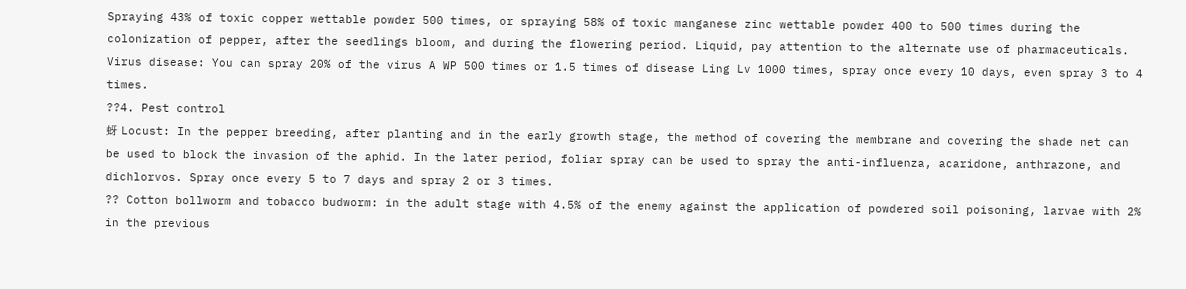Spraying 43% of toxic copper wettable powder 500 times, or spraying 58% of toxic manganese zinc wettable powder 400 to 500 times during the colonization of pepper, after the seedlings bloom, and during the flowering period. Liquid, pay attention to the alternate use of pharmaceuticals.
Virus disease: You can spray 20% of the virus A WP 500 times or 1.5 times of disease Ling Lv 1000 times, spray once every 10 days, even spray 3 to 4 times.
??4. Pest control
蚜 Locust: In the pepper breeding, after planting and in the early growth stage, the method of covering the membrane and covering the shade net can be used to block the invasion of the aphid. In the later period, foliar spray can be used to spray the anti-influenza, acaridone, anthrazone, and dichlorvos. Spray once every 5 to 7 days and spray 2 or 3 times.
?? Cotton bollworm and tobacco budworm: in the adult stage with 4.5% of the enemy against the application of powdered soil poisoning, larvae with 2% in the previous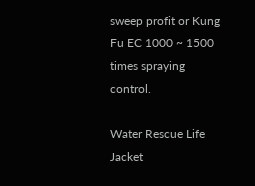sweep profit or Kung Fu EC 1000 ~ 1500 times spraying control.

Water Rescue Life Jacket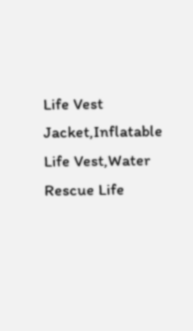Life Vest Jacket,Inflatable Life Vest,Water Rescue Life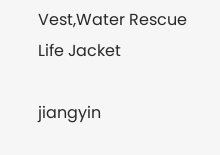Vest,Water Rescue Life Jacket

jiangyin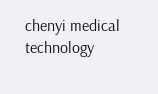chenyi medical technology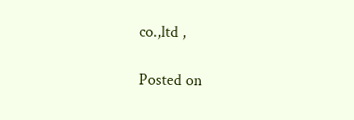co.,ltd ,

Posted on